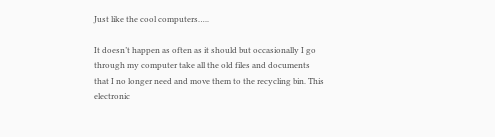Just like the cool computers…..

It doesn’t happen as often as it should but occasionally I go through my computer take all the old files and documents that I no longer need and move them to the recycling bin. This electronic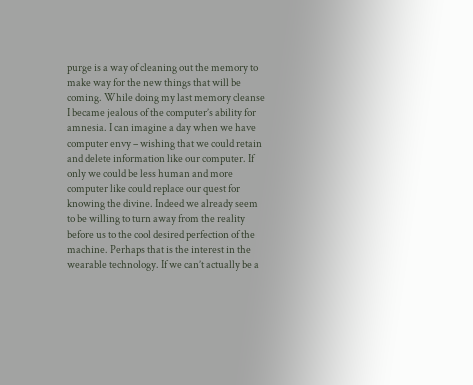purge is a way of cleaning out the memory to make way for the new things that will be coming. While doing my last memory cleanse I became jealous of the computer’s ability for amnesia. I can imagine a day when we have computer envy – wishing that we could retain and delete information like our computer. If only we could be less human and more computer like could replace our quest for knowing the divine. Indeed we already seem to be willing to turn away from the reality before us to the cool desired perfection of the machine. Perhaps that is the interest in the wearable technology. If we can’t actually be a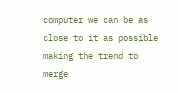computer we can be as close to it as possible making the trend to merge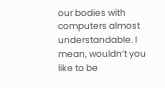our bodies with computers almost understandable. I mean, wouldn’t you like to be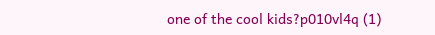one of the cool kids?p010vl4q (1)